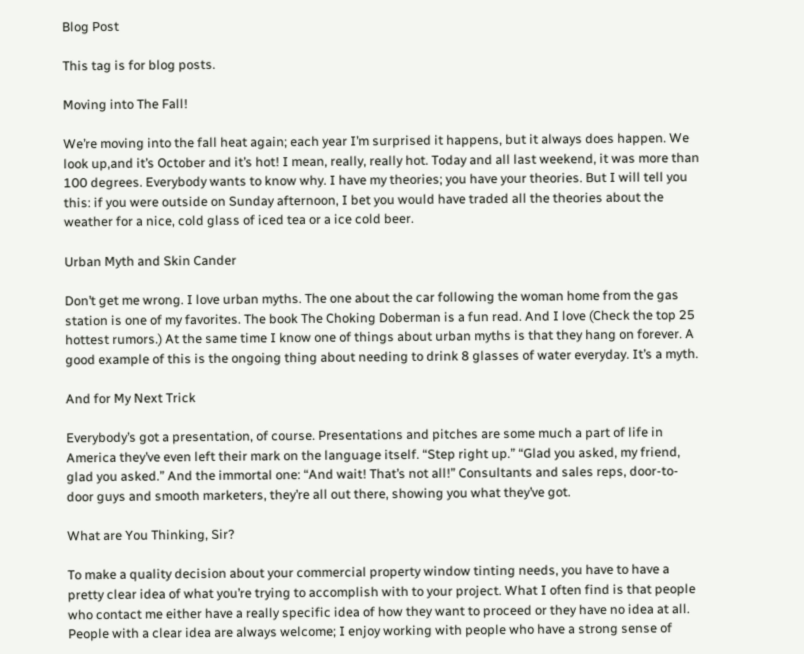Blog Post

This tag is for blog posts.

Moving into The Fall!

We’re moving into the fall heat again; each year I’m surprised it happens, but it always does happen. We look up,and it’s October and it’s hot! I mean, really, really hot. Today and all last weekend, it was more than 100 degrees. Everybody wants to know why. I have my theories; you have your theories. But I will tell you this: if you were outside on Sunday afternoon, I bet you would have traded all the theories about the weather for a nice, cold glass of iced tea or a ice cold beer.

Urban Myth and Skin Cander

Don’t get me wrong. I love urban myths. The one about the car following the woman home from the gas station is one of my favorites. The book The Choking Doberman is a fun read. And I love (Check the top 25 hottest rumors.) At the same time I know one of things about urban myths is that they hang on forever. A good example of this is the ongoing thing about needing to drink 8 glasses of water everyday. It’s a myth.

And for My Next Trick

Everybody’s got a presentation, of course. Presentations and pitches are some much a part of life in America they’ve even left their mark on the language itself. “Step right up.” “Glad you asked, my friend, glad you asked.” And the immortal one: “And wait! That’s not all!” Consultants and sales reps, door-to-door guys and smooth marketers, they’re all out there, showing you what they’ve got.

What are You Thinking, Sir?

To make a quality decision about your commercial property window tinting needs, you have to have a pretty clear idea of what you’re trying to accomplish with to your project. What I often find is that people who contact me either have a really specific idea of how they want to proceed or they have no idea at all. People with a clear idea are always welcome; I enjoy working with people who have a strong sense of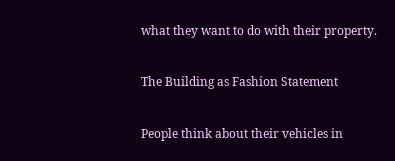what they want to do with their property.

The Building as Fashion Statement

People think about their vehicles in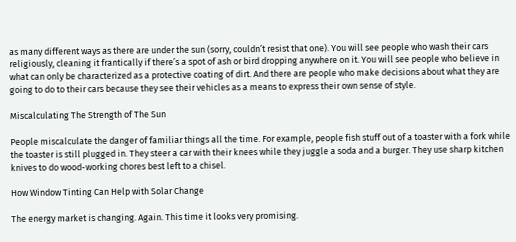as many different ways as there are under the sun (sorry, couldn’t resist that one). You will see people who wash their cars religiously, cleaning it frantically if there’s a spot of ash or bird dropping anywhere on it. You will see people who believe in what can only be characterized as a protective coating of dirt. And there are people who make decisions about what they are going to do to their cars because they see their vehicles as a means to express their own sense of style.

Miscalculating The Strength of The Sun

People miscalculate the danger of familiar things all the time. For example, people fish stuff out of a toaster with a fork while the toaster is still plugged in. They steer a car with their knees while they juggle a soda and a burger. They use sharp kitchen knives to do wood-working chores best left to a chisel.

How Window Tinting Can Help with Solar Change

The energy market is changing. Again. This time it looks very promising.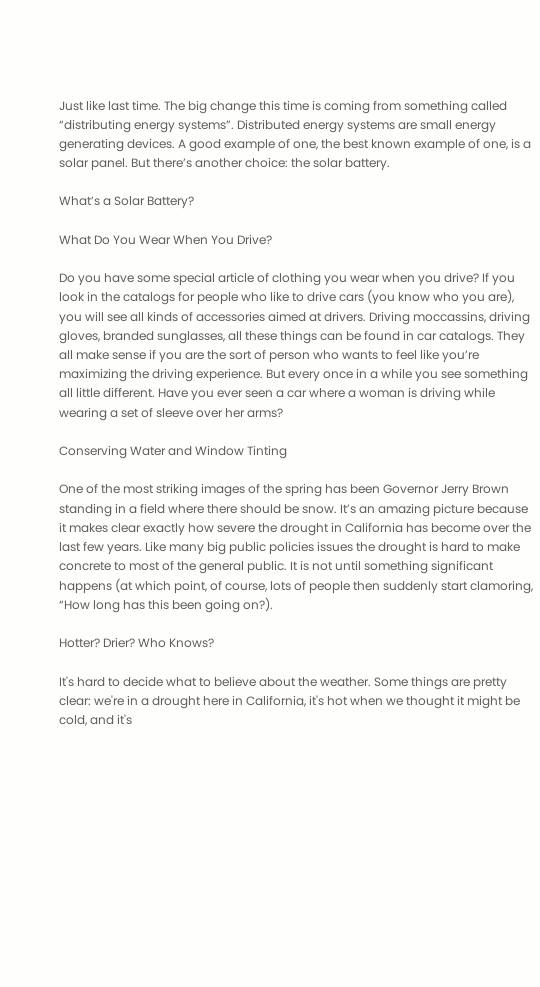Just like last time. The big change this time is coming from something called “distributing energy systems”. Distributed energy systems are small energy generating devices. A good example of one, the best known example of one, is a solar panel. But there’s another choice: the solar battery.

What’s a Solar Battery?

What Do You Wear When You Drive?

Do you have some special article of clothing you wear when you drive? If you look in the catalogs for people who like to drive cars (you know who you are), you will see all kinds of accessories aimed at drivers. Driving moccassins, driving gloves, branded sunglasses, all these things can be found in car catalogs. They all make sense if you are the sort of person who wants to feel like you’re maximizing the driving experience. But every once in a while you see something all little different. Have you ever seen a car where a woman is driving while wearing a set of sleeve over her arms?

Conserving Water and Window Tinting

One of the most striking images of the spring has been Governor Jerry Brown standing in a field where there should be snow. It’s an amazing picture because it makes clear exactly how severe the drought in California has become over the last few years. Like many big public policies issues the drought is hard to make concrete to most of the general public. It is not until something significant happens (at which point, of course, lots of people then suddenly start clamoring, “How long has this been going on?).

Hotter? Drier? Who Knows?

It's hard to decide what to believe about the weather. Some things are pretty clear: we're in a drought here in California, it's hot when we thought it might be cold, and it's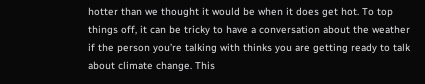hotter than we thought it would be when it does get hot. To top things off, it can be tricky to have a conversation about the weather if the person you’re talking with thinks you are getting ready to talk about climate change. This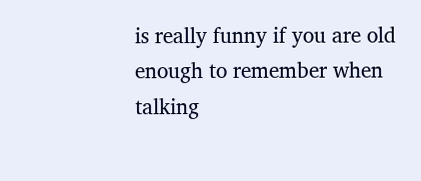is really funny if you are old enough to remember when talking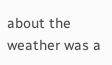about the weather was a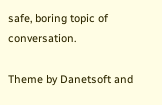safe, boring topic of conversation.

Theme by Danetsoft and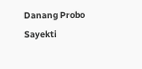Danang Probo Sayekti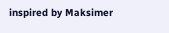inspired by Maksimer